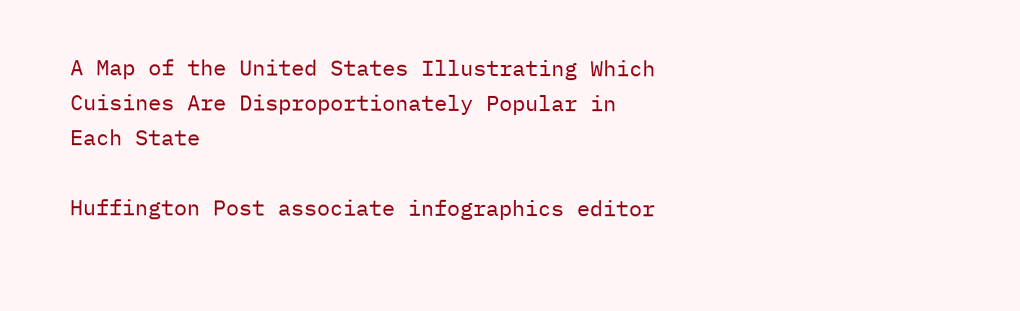A Map of the United States Illustrating Which Cuisines Are Disproportionately Popular in Each State

Huffington Post associate infographics editor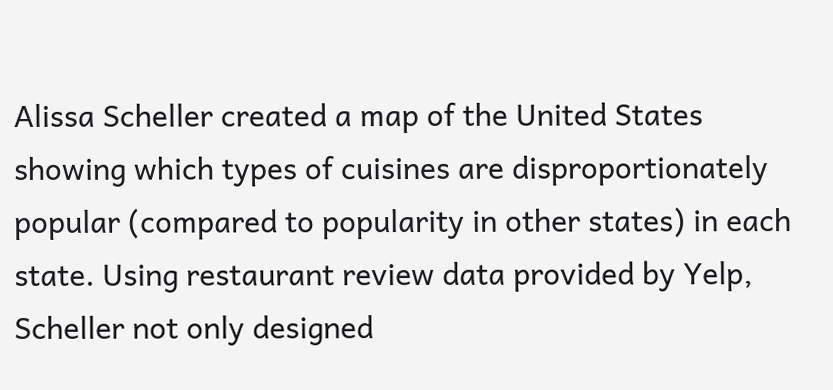Alissa Scheller created a map of the United States showing which types of cuisines are disproportionately popular (compared to popularity in other states) in each state. Using restaurant review data provided by Yelp, Scheller not only designed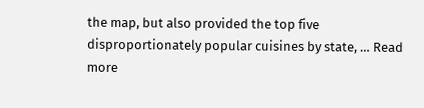the map, but also provided the top five disproportionately popular cuisines by state, … Read more